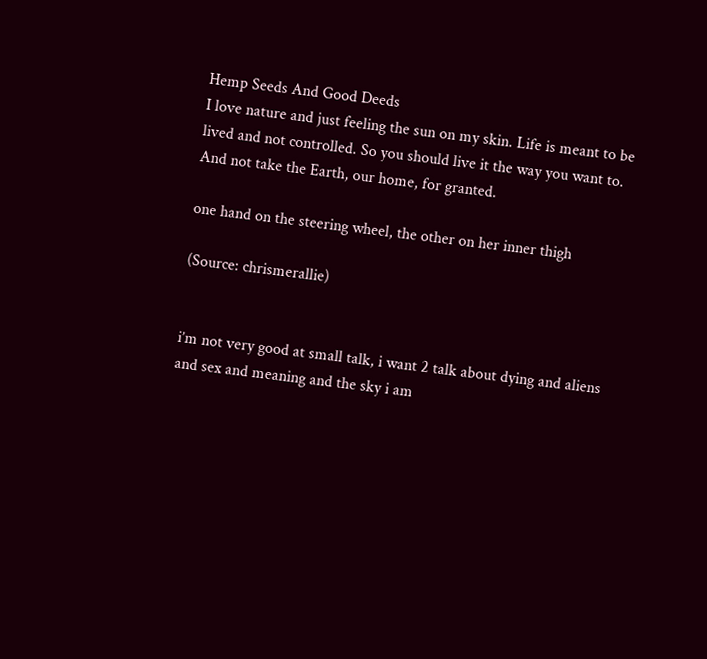Hemp Seeds And Good Deeds
I love nature and just feeling the sun on my skin. Life is meant to be lived and not controlled. So you should live it the way you want to. And not take the Earth, our home, for granted.

one hand on the steering wheel, the other on her inner thigh

(Source: chrismerallie)


i’m not very good at small talk, i want 2 talk about dying and aliens and sex and meaning and the sky i am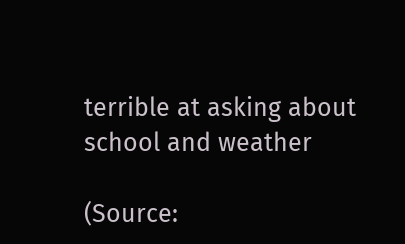terrible at asking about school and weather

(Source: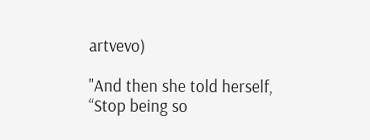artvevo)

"And then she told herself, “Stop being so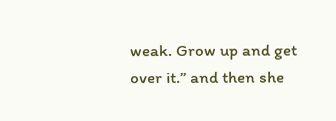weak. Grow up and get over it.” and then she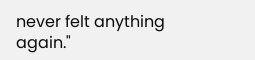never felt anything again."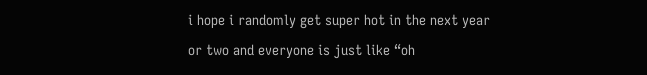i hope i randomly get super hot in the next year or two and everyone is just like “oh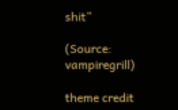shit”

(Source: vampiregrill)

theme credit